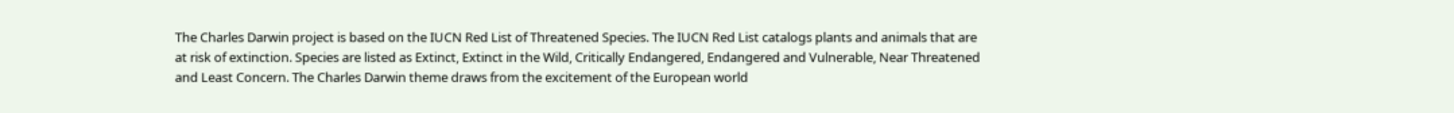The Charles Darwin project is based on the IUCN Red List of Threatened Species. The IUCN Red List catalogs plants and animals that are at risk of extinction. Species are listed as Extinct, Extinct in the Wild, Critically Endangered, Endangered and Vulnerable, Near Threatened and Least Concern. The Charles Darwin theme draws from the excitement of the European world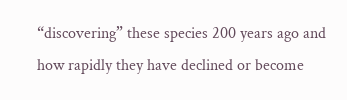“discovering” these species 200 years ago and how rapidly they have declined or become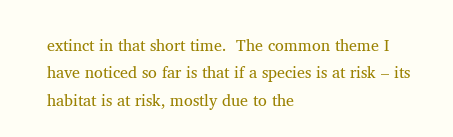extinct in that short time.  The common theme I have noticed so far is that if a species is at risk – its habitat is at risk, mostly due to the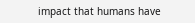impact that humans have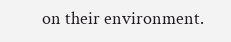on their environment.